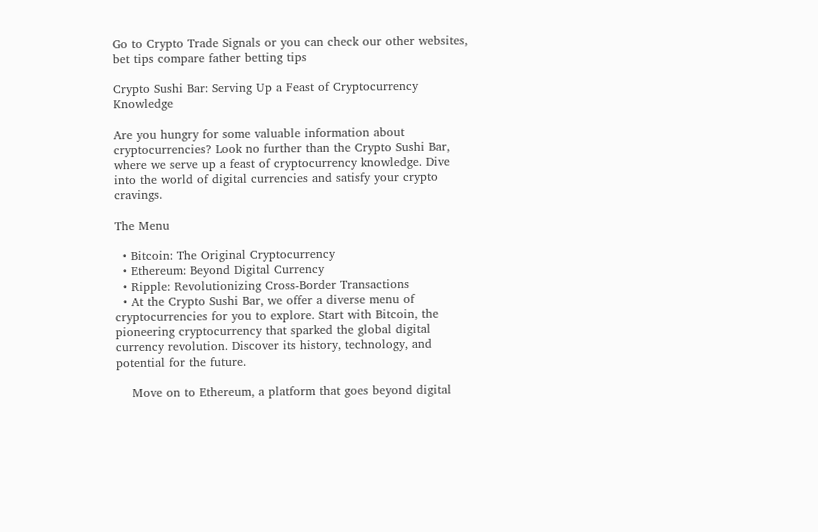Go to Crypto Trade Signals or you can check our other websites, bet tips compare father betting tips

Crypto Sushi Bar: Serving Up a Feast of Cryptocurrency Knowledge

Are you hungry for some valuable information about cryptocurrencies? Look no further than the Crypto Sushi Bar, where we serve up a feast of cryptocurrency knowledge. Dive into the world of digital currencies and satisfy your crypto cravings.

The Menu

  • Bitcoin: The Original Cryptocurrency
  • Ethereum: Beyond Digital Currency
  • Ripple: Revolutionizing Cross-Border Transactions
  • At the Crypto Sushi Bar, we offer a diverse menu of cryptocurrencies for you to explore. Start with Bitcoin, the pioneering cryptocurrency that sparked the global digital currency revolution. Discover its history, technology, and potential for the future.

    Move on to Ethereum, a platform that goes beyond digital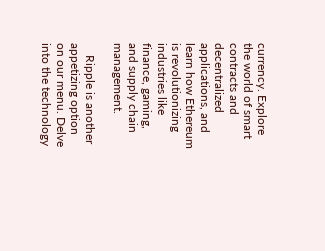currency. Explore the world of smart contracts and decentralized applications, and learn how Ethereum is revolutionizing industries like finance, gaming, and supply chain management.

    Ripple is another appetizing option on our menu. Delve into the technology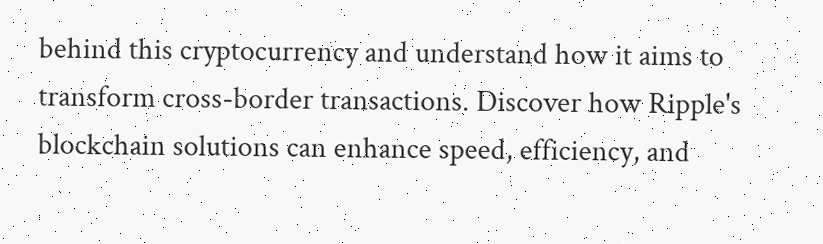behind this cryptocurrency and understand how it aims to transform cross-border transactions. Discover how Ripple's blockchain solutions can enhance speed, efficiency, and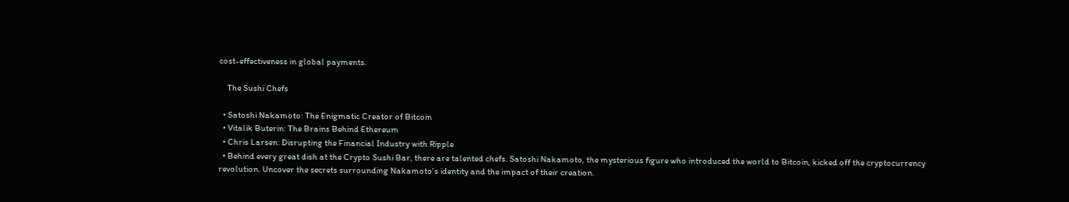cost-effectiveness in global payments.

    The Sushi Chefs

  • Satoshi Nakamoto: The Enigmatic Creator of Bitcoin
  • Vitalik Buterin: The Brains Behind Ethereum
  • Chris Larsen: Disrupting the Financial Industry with Ripple
  • Behind every great dish at the Crypto Sushi Bar, there are talented chefs. Satoshi Nakamoto, the mysterious figure who introduced the world to Bitcoin, kicked off the cryptocurrency revolution. Uncover the secrets surrounding Nakamoto's identity and the impact of their creation.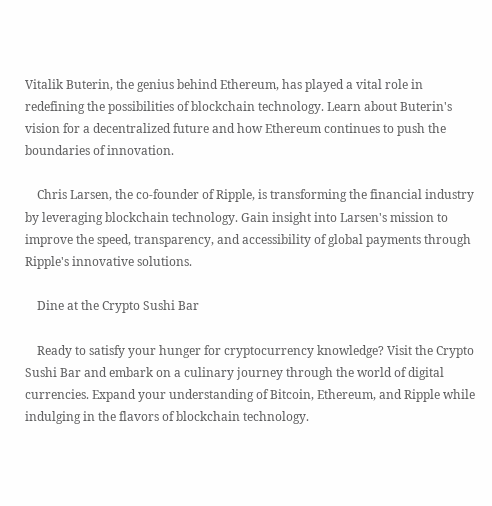Vitalik Buterin, the genius behind Ethereum, has played a vital role in redefining the possibilities of blockchain technology. Learn about Buterin's vision for a decentralized future and how Ethereum continues to push the boundaries of innovation.

    Chris Larsen, the co-founder of Ripple, is transforming the financial industry by leveraging blockchain technology. Gain insight into Larsen's mission to improve the speed, transparency, and accessibility of global payments through Ripple's innovative solutions.

    Dine at the Crypto Sushi Bar

    Ready to satisfy your hunger for cryptocurrency knowledge? Visit the Crypto Sushi Bar and embark on a culinary journey through the world of digital currencies. Expand your understanding of Bitcoin, Ethereum, and Ripple while indulging in the flavors of blockchain technology.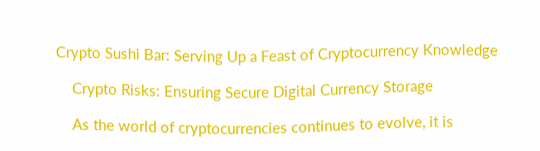Crypto Sushi Bar: Serving Up a Feast of Cryptocurrency Knowledge

    Crypto Risks: Ensuring Secure Digital Currency Storage

    As the world of cryptocurrencies continues to evolve, it is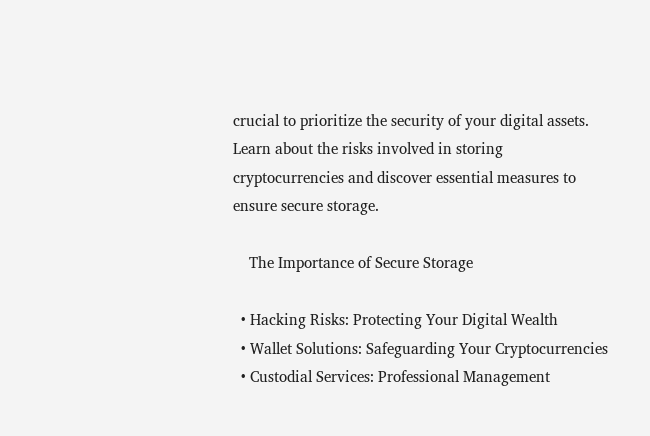crucial to prioritize the security of your digital assets. Learn about the risks involved in storing cryptocurrencies and discover essential measures to ensure secure storage.

    The Importance of Secure Storage

  • Hacking Risks: Protecting Your Digital Wealth
  • Wallet Solutions: Safeguarding Your Cryptocurrencies
  • Custodial Services: Professional Management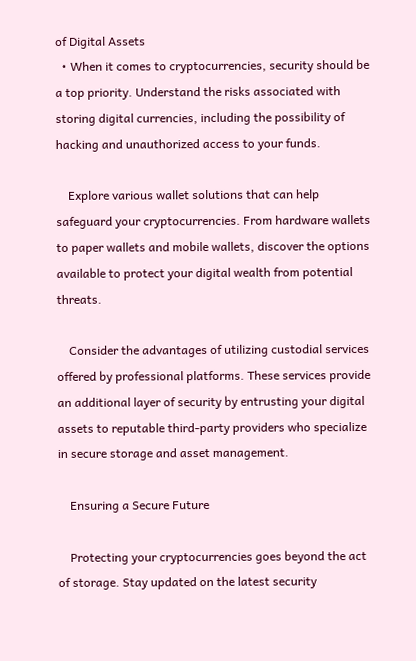of Digital Assets
  • When it comes to cryptocurrencies, security should be a top priority. Understand the risks associated with storing digital currencies, including the possibility of hacking and unauthorized access to your funds.

    Explore various wallet solutions that can help safeguard your cryptocurrencies. From hardware wallets to paper wallets and mobile wallets, discover the options available to protect your digital wealth from potential threats.

    Consider the advantages of utilizing custodial services offered by professional platforms. These services provide an additional layer of security by entrusting your digital assets to reputable third-party providers who specialize in secure storage and asset management.

    Ensuring a Secure Future

    Protecting your cryptocurrencies goes beyond the act of storage. Stay updated on the latest security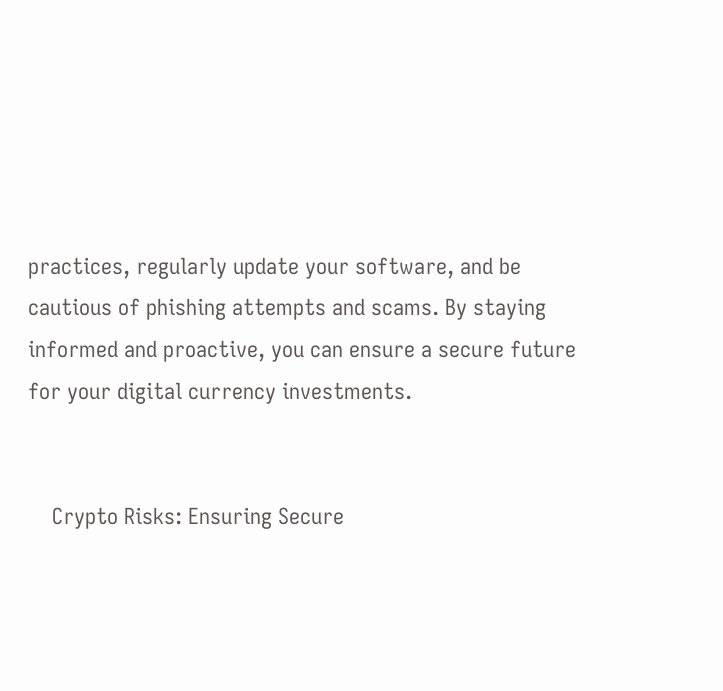practices, regularly update your software, and be cautious of phishing attempts and scams. By staying informed and proactive, you can ensure a secure future for your digital currency investments.


    Crypto Risks: Ensuring Secure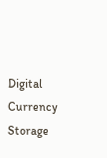Digital Currency Storage